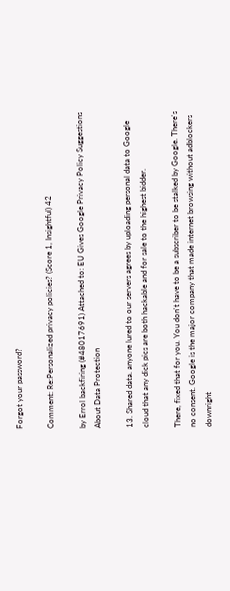Forgot your password?

Comment: Re:Personalized privacy policies? (Score 1, Insightful) 42

by Errol backfiring (#48017691) Attached to: EU Gives Google Privacy Policy Suggestions About Data Protection

13. Shared data. anyone lured to our servers agrees by uploading personal data to Google cloud that any dick pics are both hackable and for sale to the highest bidder.

There, fixed that for you. You don't have to be a subscriber to be stalked by Google. There's no consent. Google is the major company that made internet browsing without adblockers downright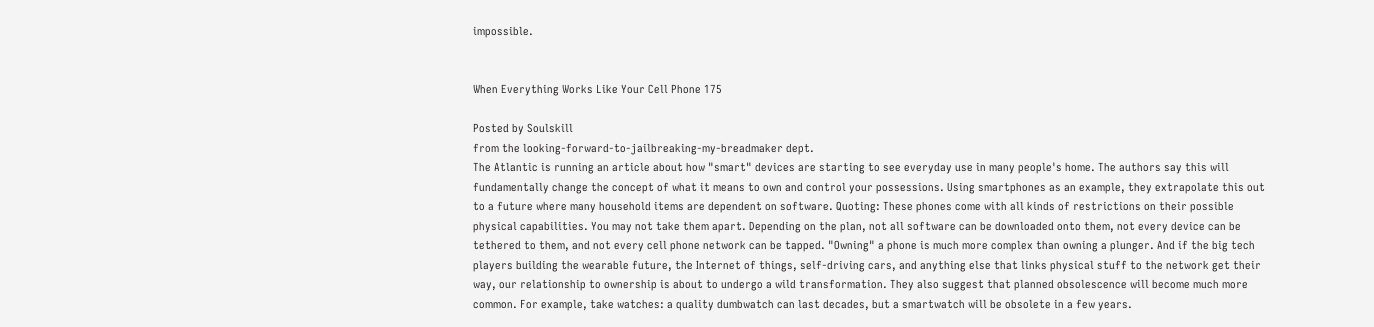impossible.


When Everything Works Like Your Cell Phone 175

Posted by Soulskill
from the looking-forward-to-jailbreaking-my-breadmaker dept.
The Atlantic is running an article about how "smart" devices are starting to see everyday use in many people's home. The authors say this will fundamentally change the concept of what it means to own and control your possessions. Using smartphones as an example, they extrapolate this out to a future where many household items are dependent on software. Quoting: These phones come with all kinds of restrictions on their possible physical capabilities. You may not take them apart. Depending on the plan, not all software can be downloaded onto them, not every device can be tethered to them, and not every cell phone network can be tapped. "Owning" a phone is much more complex than owning a plunger. And if the big tech players building the wearable future, the Internet of things, self-driving cars, and anything else that links physical stuff to the network get their way, our relationship to ownership is about to undergo a wild transformation. They also suggest that planned obsolescence will become much more common. For example, take watches: a quality dumbwatch can last decades, but a smartwatch will be obsolete in a few years.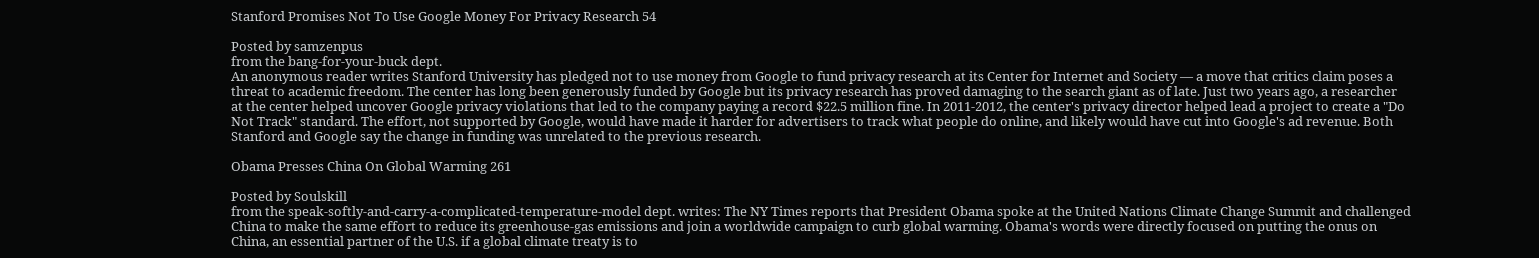Stanford Promises Not To Use Google Money For Privacy Research 54

Posted by samzenpus
from the bang-for-your-buck dept.
An anonymous reader writes Stanford University has pledged not to use money from Google to fund privacy research at its Center for Internet and Society — a move that critics claim poses a threat to academic freedom. The center has long been generously funded by Google but its privacy research has proved damaging to the search giant as of late. Just two years ago, a researcher at the center helped uncover Google privacy violations that led to the company paying a record $22.5 million fine. In 2011-2012, the center's privacy director helped lead a project to create a "Do Not Track" standard. The effort, not supported by Google, would have made it harder for advertisers to track what people do online, and likely would have cut into Google's ad revenue. Both Stanford and Google say the change in funding was unrelated to the previous research.

Obama Presses China On Global Warming 261

Posted by Soulskill
from the speak-softly-and-carry-a-complicated-temperature-model dept. writes: The NY Times reports that President Obama spoke at the United Nations Climate Change Summit and challenged China to make the same effort to reduce its greenhouse-gas emissions and join a worldwide campaign to curb global warming. Obama's words were directly focused on putting the onus on China, an essential partner of the U.S. if a global climate treaty is to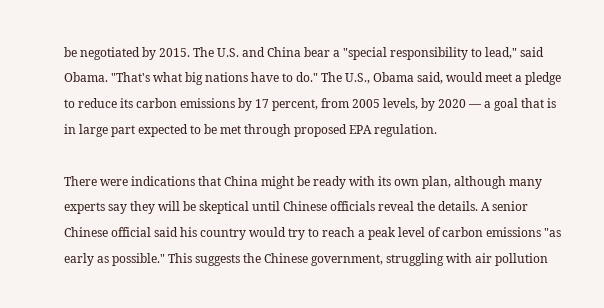be negotiated by 2015. The U.S. and China bear a "special responsibility to lead," said Obama. "That's what big nations have to do." The U.S., Obama said, would meet a pledge to reduce its carbon emissions by 17 percent, from 2005 levels, by 2020 — a goal that is in large part expected to be met through proposed EPA regulation.

There were indications that China might be ready with its own plan, although many experts say they will be skeptical until Chinese officials reveal the details. A senior Chinese official said his country would try to reach a peak level of carbon emissions "as early as possible." This suggests the Chinese government, struggling with air pollution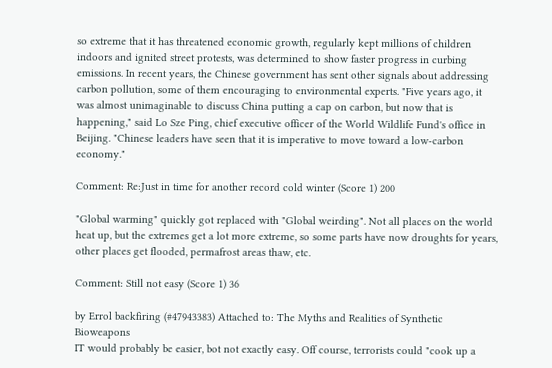so extreme that it has threatened economic growth, regularly kept millions of children indoors and ignited street protests, was determined to show faster progress in curbing emissions. In recent years, the Chinese government has sent other signals about addressing carbon pollution, some of them encouraging to environmental experts. "Five years ago, it was almost unimaginable to discuss China putting a cap on carbon, but now that is happening," said Lo Sze Ping, chief executive officer of the World Wildlife Fund's office in Beijing. "Chinese leaders have seen that it is imperative to move toward a low-carbon economy."

Comment: Re:Just in time for another record cold winter (Score 1) 200

"Global warming" quickly got replaced with "Global weirding". Not all places on the world heat up, but the extremes get a lot more extreme, so some parts have now droughts for years, other places get flooded, permafrost areas thaw, etc.

Comment: Still not easy (Score 1) 36

by Errol backfiring (#47943383) Attached to: The Myths and Realities of Synthetic Bioweapons
IT would probably be easier, bot not exactly easy. Off course, terrorists could "cook up a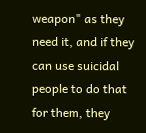weapon" as they need it, and if they can use suicidal people to do that for them, they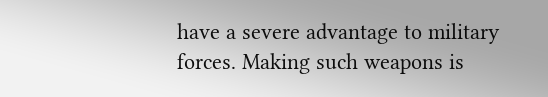have a severe advantage to military forces. Making such weapons is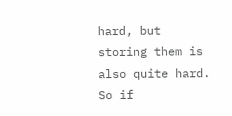hard, but storing them is also quite hard. So if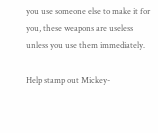you use someone else to make it for you, these weapons are useless unless you use them immediately.

Help stamp out Mickey-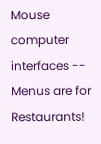Mouse computer interfaces -- Menus are for Restaurants!